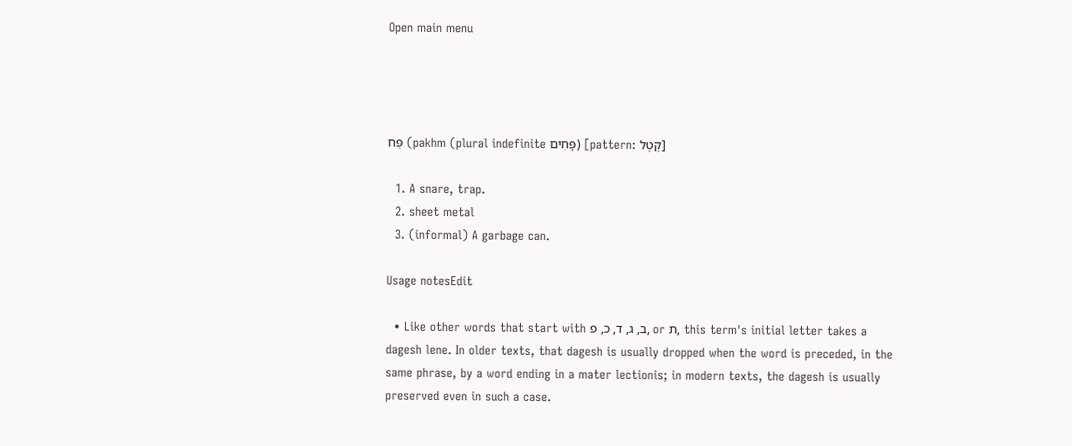Open main menu




פַּח (pakhm (plural indefinite פָּחִים) [pattern: קֶטֶל]

  1. A snare, trap.
  2. sheet metal
  3. (informal) A garbage can.

Usage notesEdit

  • Like other words that start with ב, ג, ד, כ, פ, or ת, this term's initial letter takes a dagesh lene. In older texts, that dagesh is usually dropped when the word is preceded, in the same phrase, by a word ending in a mater lectionis; in modern texts, the dagesh is usually preserved even in such a case.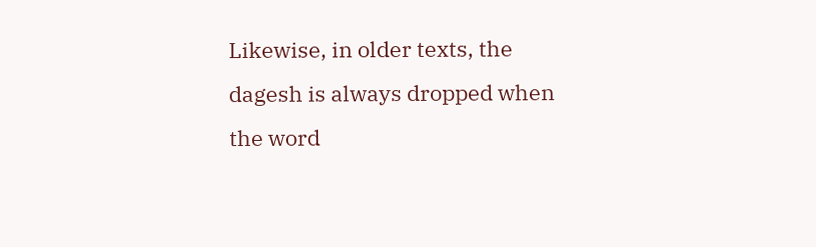Likewise, in older texts, the dagesh is always dropped when the word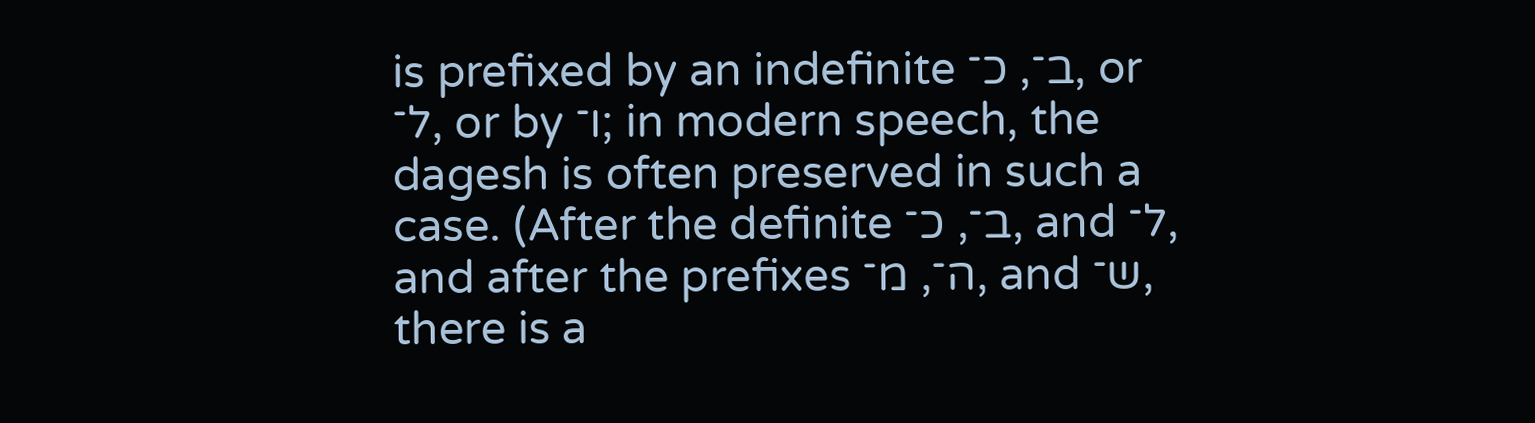is prefixed by an indefinite ב־, כ־, or ל־, or by ו־; in modern speech, the dagesh is often preserved in such a case. (After the definite ב־, כ־, and ל־, and after the prefixes ה־, מ־, and ש־, there is a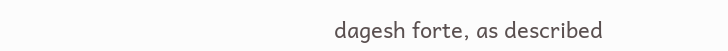dagesh forte, as described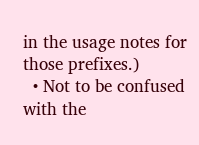in the usage notes for those prefixes.)
  • Not to be confused with the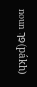noun פַּךְ(pákh)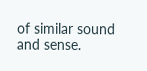of similar sound and sense.